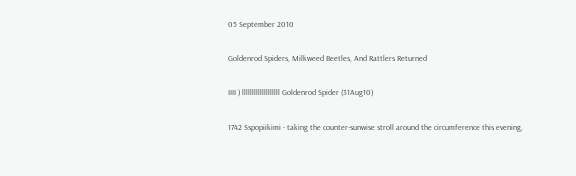05 September 2010

Goldenrod Spiders, Milkweed Beetles, And Rattlers Returned

IIII ) lllllllllllllllllll Goldenrod Spider (31Aug10)

1742 Sspopiikimi - taking the counter-sunwise stroll around the circumference this evening,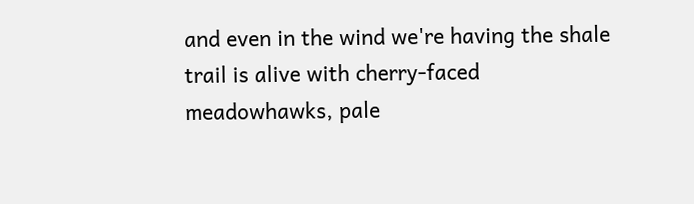and even in the wind we're having the shale trail is alive with cherry-faced meadowhawks, pale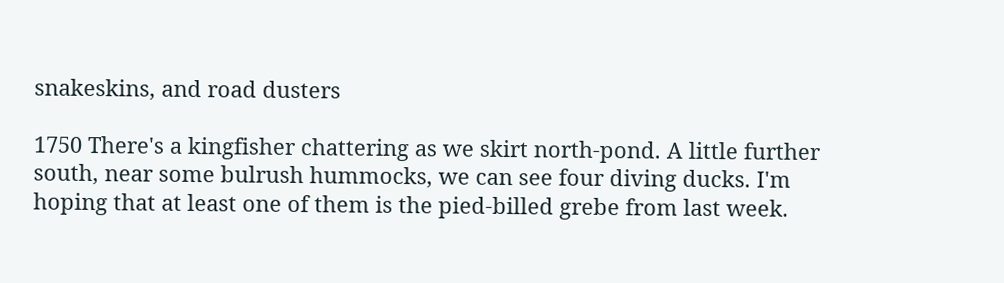snakeskins, and road dusters

1750 There's a kingfisher chattering as we skirt north-pond. A little further south, near some bulrush hummocks, we can see four diving ducks. I'm hoping that at least one of them is the pied-billed grebe from last week.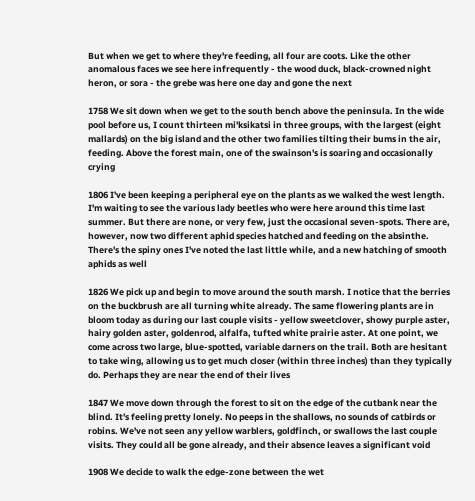But when we get to where they're feeding, all four are coots. Like the other anomalous faces we see here infrequently - the wood duck, black-crowned night heron, or sora - the grebe was here one day and gone the next

1758 We sit down when we get to the south bench above the peninsula. In the wide pool before us, I count thirteen mi'ksikatsi in three groups, with the largest (eight mallards) on the big island and the other two families tilting their bums in the air, feeding. Above the forest main, one of the swainson's is soaring and occasionally crying

1806 I've been keeping a peripheral eye on the plants as we walked the west length. I'm waiting to see the various lady beetles who were here around this time last summer. But there are none, or very few, just the occasional seven-spots. There are, however, now two different aphid species hatched and feeding on the absinthe. There's the spiny ones I've noted the last little while, and a new hatching of smooth aphids as well

1826 We pick up and begin to move around the south marsh. I notice that the berries on the buckbrush are all turning white already. The same flowering plants are in bloom today as during our last couple visits - yellow sweetclover, showy purple aster, hairy golden aster, goldenrod, alfalfa, tufted white prairie aster. At one point, we come across two large, blue-spotted, variable darners on the trail. Both are hesitant to take wing, allowing us to get much closer (within three inches) than they typically do. Perhaps they are near the end of their lives

1847 We move down through the forest to sit on the edge of the cutbank near the blind. It's feeling pretty lonely. No peeps in the shallows, no sounds of catbirds or robins. We've not seen any yellow warblers, goldfinch, or swallows the last couple visits. They could all be gone already, and their absence leaves a significant void

1908 We decide to walk the edge-zone between the wet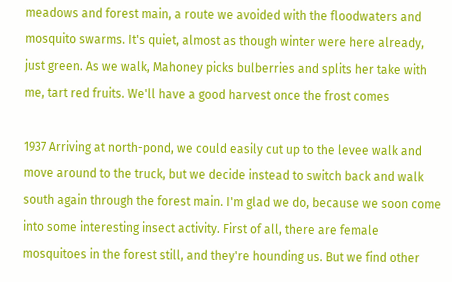meadows and forest main, a route we avoided with the floodwaters and mosquito swarms. It's quiet, almost as though winter were here already, just green. As we walk, Mahoney picks bulberries and splits her take with me, tart red fruits. We'll have a good harvest once the frost comes

1937 Arriving at north-pond, we could easily cut up to the levee walk and move around to the truck, but we decide instead to switch back and walk south again through the forest main. I'm glad we do, because we soon come into some interesting insect activity. First of all, there are female mosquitoes in the forest still, and they're hounding us. But we find other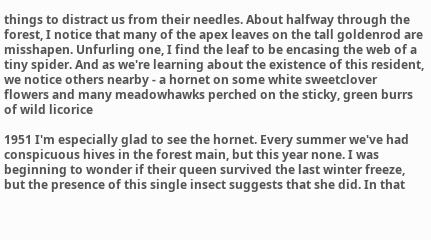things to distract us from their needles. About halfway through the forest, I notice that many of the apex leaves on the tall goldenrod are misshapen. Unfurling one, I find the leaf to be encasing the web of a tiny spider. And as we're learning about the existence of this resident, we notice others nearby - a hornet on some white sweetclover flowers and many meadowhawks perched on the sticky, green burrs of wild licorice

1951 I'm especially glad to see the hornet. Every summer we've had conspicuous hives in the forest main, but this year none. I was beginning to wonder if their queen survived the last winter freeze, but the presence of this single insect suggests that she did. In that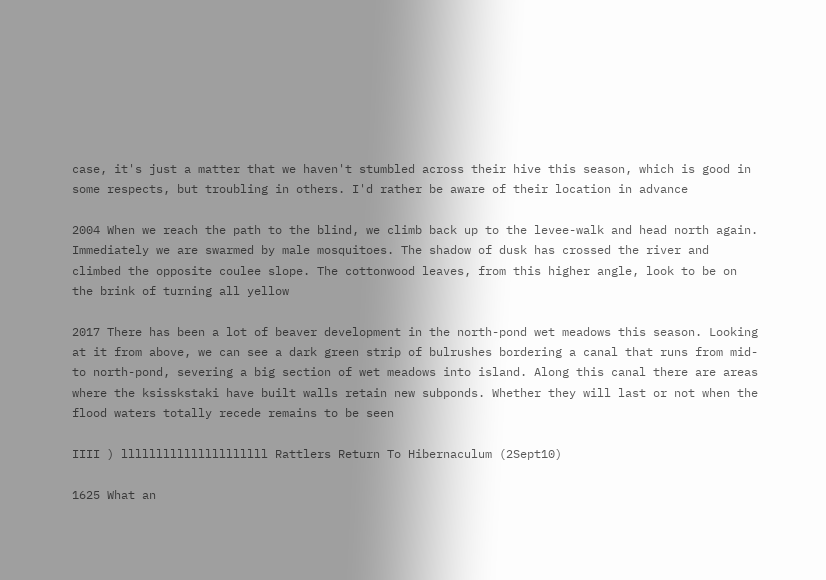case, it's just a matter that we haven't stumbled across their hive this season, which is good in some respects, but troubling in others. I'd rather be aware of their location in advance

2004 When we reach the path to the blind, we climb back up to the levee-walk and head north again. Immediately we are swarmed by male mosquitoes. The shadow of dusk has crossed the river and climbed the opposite coulee slope. The cottonwood leaves, from this higher angle, look to be on the brink of turning all yellow

2017 There has been a lot of beaver development in the north-pond wet meadows this season. Looking at it from above, we can see a dark green strip of bulrushes bordering a canal that runs from mid- to north-pond, severing a big section of wet meadows into island. Along this canal there are areas where the ksisskstaki have built walls retain new subponds. Whether they will last or not when the flood waters totally recede remains to be seen

IIII ) lllllllllllllllllllll Rattlers Return To Hibernaculum (2Sept10)

1625 What an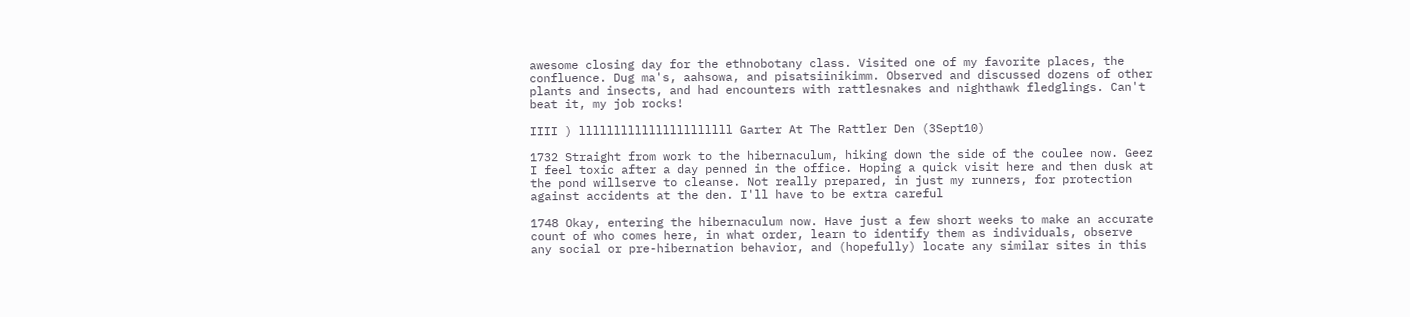awesome closing day for the ethnobotany class. Visited one of my favorite places, the confluence. Dug ma's, aahsowa, and pisatsiinikimm. Observed and discussed dozens of other plants and insects, and had encounters with rattlesnakes and nighthawk fledglings. Can't beat it, my job rocks!

IIII ) llllllllllllllllllllll Garter At The Rattler Den (3Sept10)

1732 Straight from work to the hibernaculum, hiking down the side of the coulee now. Geez I feel toxic after a day penned in the office. Hoping a quick visit here and then dusk at the pond willserve to cleanse. Not really prepared, in just my runners, for protection against accidents at the den. I'll have to be extra careful

1748 Okay, entering the hibernaculum now. Have just a few short weeks to make an accurate count of who comes here, in what order, learn to identify them as individuals, observe any social or pre-hibernation behavior, and (hopefully) locate any similar sites in this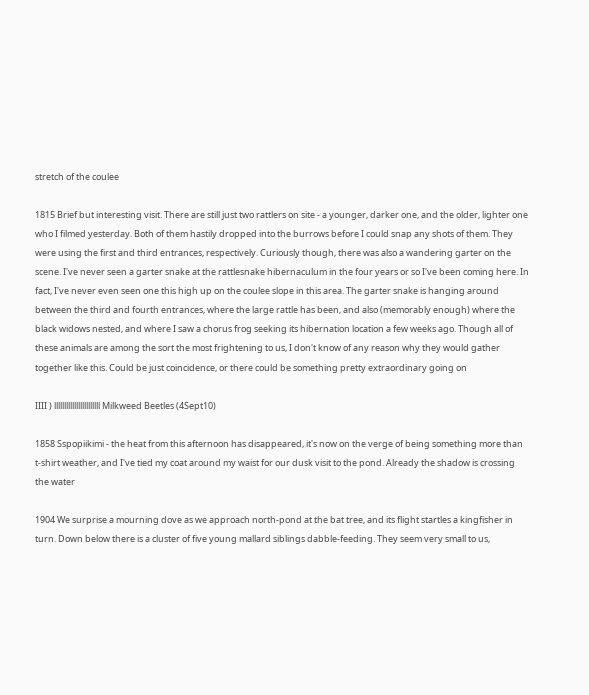stretch of the coulee

1815 Brief but interesting visit. There are still just two rattlers on site - a younger, darker one, and the older, lighter one who I filmed yesterday. Both of them hastily dropped into the burrows before I could snap any shots of them. They were using the first and third entrances, respectively. Curiously though, there was also a wandering garter on the scene. I've never seen a garter snake at the rattlesnake hibernaculum in the four years or so I've been coming here. In fact, I've never even seen one this high up on the coulee slope in this area. The garter snake is hanging around between the third and fourth entrances, where the large rattle has been, and also (memorably enough) where the black widows nested, and where I saw a chorus frog seeking its hibernation location a few weeks ago. Though all of these animals are among the sort the most frightening to us, I don't know of any reason why they would gather together like this. Could be just coincidence, or there could be something pretty extraordinary going on

IIII ) lllllllllllllllllllllll Milkweed Beetles (4Sept10)

1858 Sspopiikimi - the heat from this afternoon has disappeared, it's now on the verge of being something more than t-shirt weather, and I've tied my coat around my waist for our dusk visit to the pond. Already the shadow is crossing the water

1904 We surprise a mourning dove as we approach north-pond at the bat tree, and its flight startles a kingfisher in turn. Down below there is a cluster of five young mallard siblings dabble-feeding. They seem very small to us,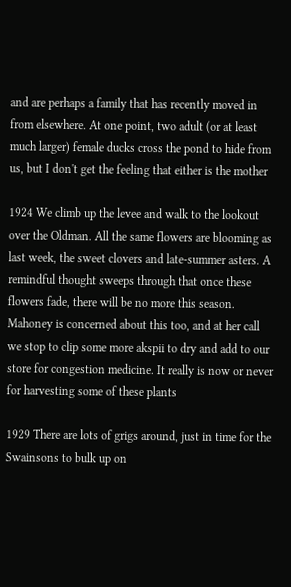and are perhaps a family that has recently moved in from elsewhere. At one point, two adult (or at least much larger) female ducks cross the pond to hide from us, but I don't get the feeling that either is the mother

1924 We climb up the levee and walk to the lookout over the Oldman. All the same flowers are blooming as last week, the sweet clovers and late-summer asters. A remindful thought sweeps through that once these flowers fade, there will be no more this season. Mahoney is concerned about this too, and at her call we stop to clip some more akspii to dry and add to our store for congestion medicine. It really is now or never for harvesting some of these plants

1929 There are lots of grigs around, just in time for the Swainsons to bulk up on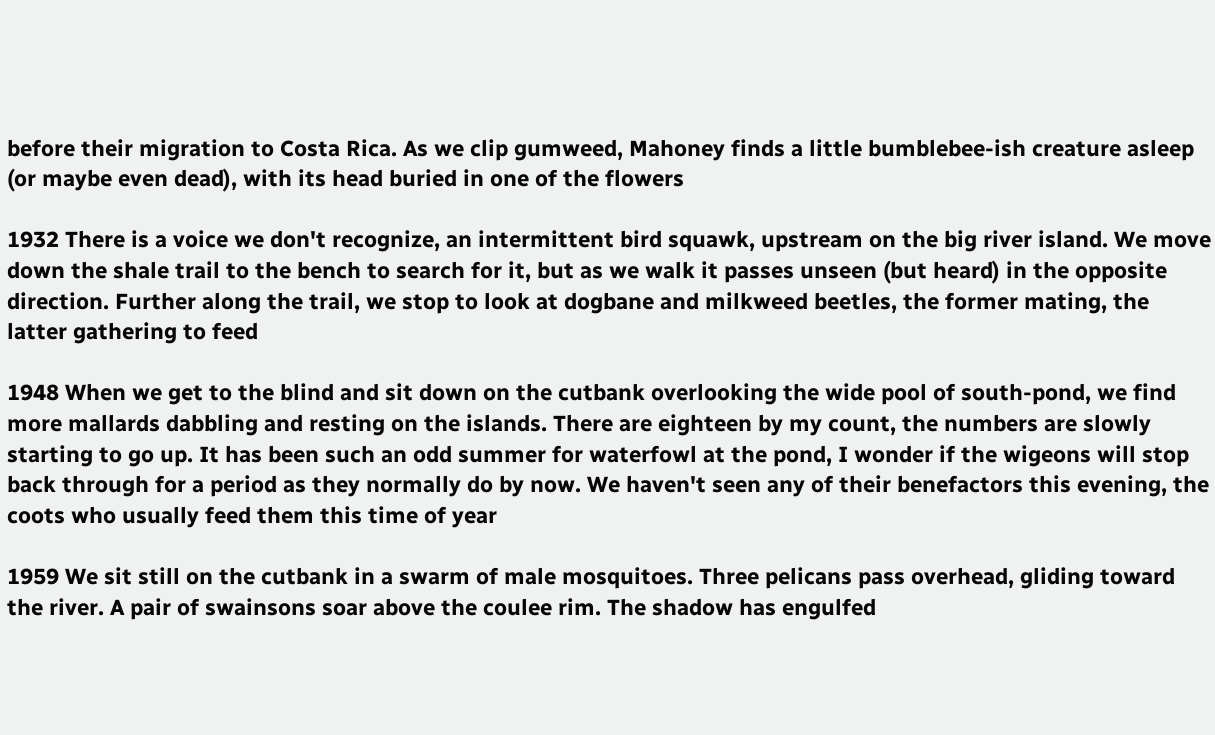before their migration to Costa Rica. As we clip gumweed, Mahoney finds a little bumblebee-ish creature asleep (or maybe even dead), with its head buried in one of the flowers

1932 There is a voice we don't recognize, an intermittent bird squawk, upstream on the big river island. We move down the shale trail to the bench to search for it, but as we walk it passes unseen (but heard) in the opposite direction. Further along the trail, we stop to look at dogbane and milkweed beetles, the former mating, the latter gathering to feed

1948 When we get to the blind and sit down on the cutbank overlooking the wide pool of south-pond, we find more mallards dabbling and resting on the islands. There are eighteen by my count, the numbers are slowly starting to go up. It has been such an odd summer for waterfowl at the pond, I wonder if the wigeons will stop back through for a period as they normally do by now. We haven't seen any of their benefactors this evening, the coots who usually feed them this time of year

1959 We sit still on the cutbank in a swarm of male mosquitoes. Three pelicans pass overhead, gliding toward the river. A pair of swainsons soar above the coulee rim. The shadow has engulfed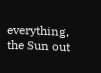everything, the Sun out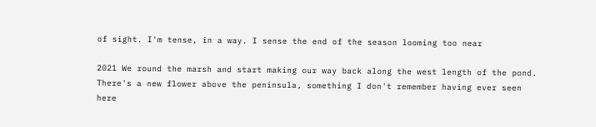of sight. I'm tense, in a way. I sense the end of the season looming too near

2021 We round the marsh and start making our way back along the west length of the pond. There's a new flower above the peninsula, something I don't remember having ever seen here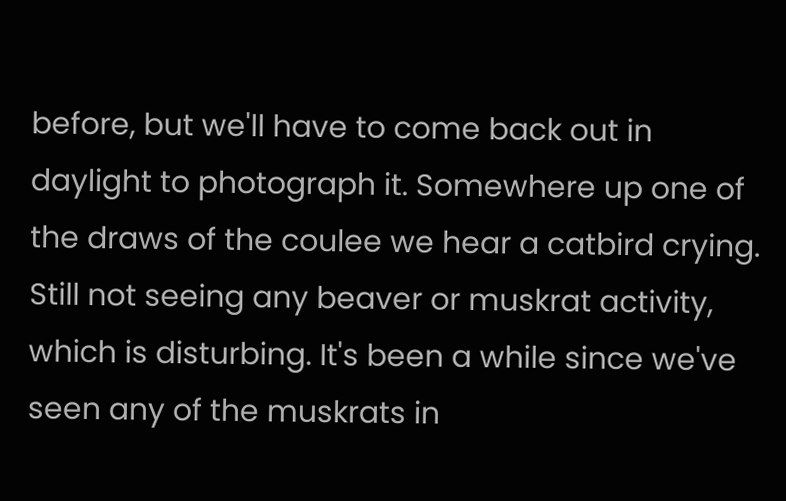before, but we'll have to come back out in daylight to photograph it. Somewhere up one of the draws of the coulee we hear a catbird crying. Still not seeing any beaver or muskrat activity, which is disturbing. It's been a while since we've seen any of the muskrats in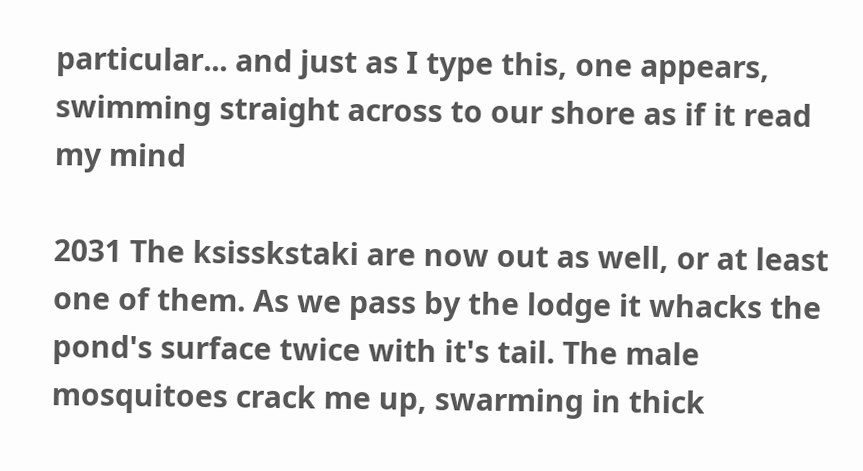particular... and just as I type this, one appears, swimming straight across to our shore as if it read my mind

2031 The ksisskstaki are now out as well, or at least one of them. As we pass by the lodge it whacks the pond's surface twice with it's tail. The male mosquitoes crack me up, swarming in thick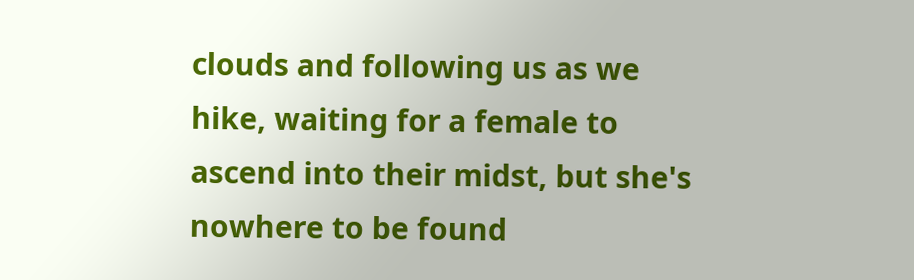clouds and following us as we hike, waiting for a female to ascend into their midst, but she's nowhere to be found